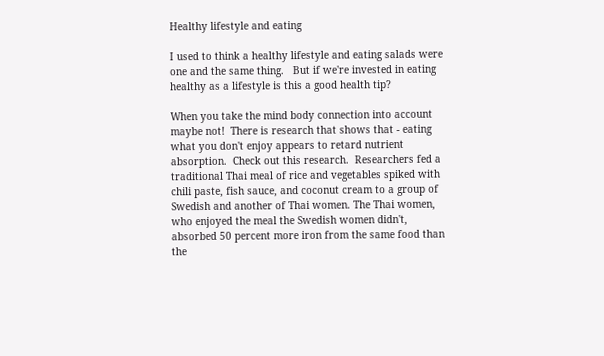Healthy lifestyle and eating

I used to think a healthy lifestyle and eating salads were one and the same thing.   But if we're invested in eating healthy as a lifestyle is this a good health tip?

When you take the mind body connection into account maybe not!  There is research that shows that - eating what you don't enjoy appears to retard nutrient absorption.  Check out this research.  Researchers fed a traditional Thai meal of rice and vegetables spiked with chili paste, fish sauce, and coconut cream to a group of Swedish and another of Thai women. The Thai women, who enjoyed the meal the Swedish women didn't, absorbed 50 percent more iron from the same food than the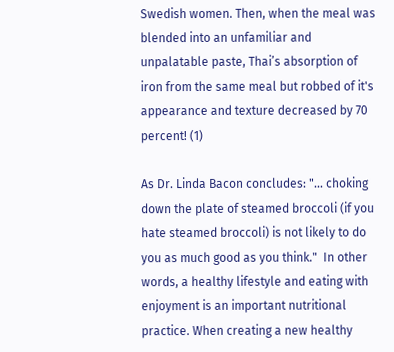Swedish women. Then, when the meal was blended into an unfamiliar and unpalatable paste, Thai’s absorption of iron from the same meal but robbed of it's appearance and texture decreased by 70 percent! (1)

As Dr. Linda Bacon concludes: "... choking down the plate of steamed broccoli (if you hate steamed broccoli) is not likely to do you as much good as you think."  In other words, a healthy lifestyle and eating with enjoyment is an important nutritional practice. When creating a new healthy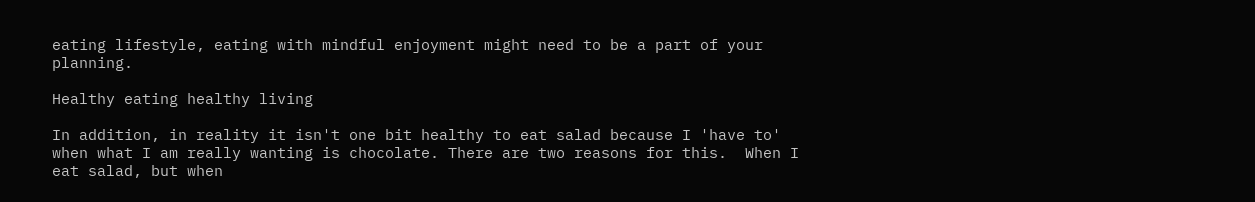eating lifestyle, eating with mindful enjoyment might need to be a part of your planning.

Healthy eating healthy living

In addition, in reality it isn't one bit healthy to eat salad because I 'have to' when what I am really wanting is chocolate. There are two reasons for this.  When I eat salad, but when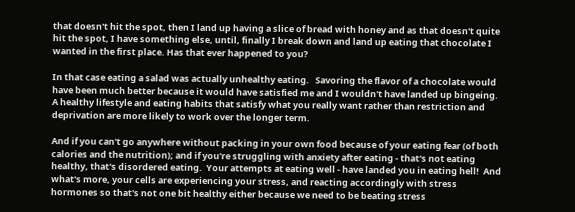that doesn't hit the spot, then I land up having a slice of bread with honey and as that doesn't quite hit the spot, I have something else, until, finally I break down and land up eating that chocolate I wanted in the first place. Has that ever happened to you?

In that case eating a salad was actually unhealthy eating.   Savoring the flavor of a chocolate would have been much better because it would have satisfied me and I wouldn't have landed up bingeing. A healthy lifestyle and eating habits that satisfy what you really want rather than restriction and deprivation are more likely to work over the longer term.

And if you can't go anywhere without packing in your own food because of your eating fear (of both calories and the nutrition); and if you're struggling with anxiety after eating - that's not eating healthy, that's disordered eating.  Your attempts at eating well - have landed you in eating hell!  And what's more, your cells are experiencing your stress, and reacting accordingly with stress hormones so that's not one bit healthy either because we need to be beating stress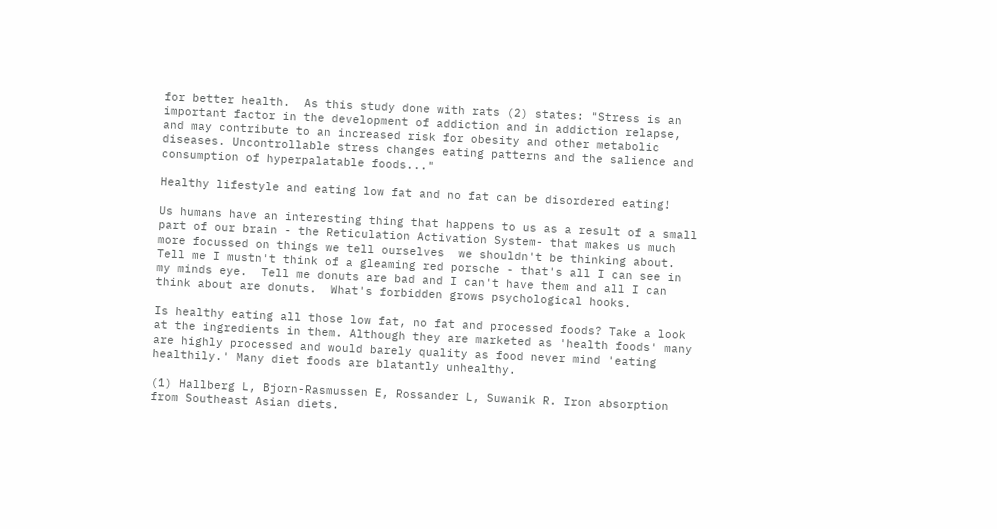for better health.  As this study done with rats (2) states: "Stress is an important factor in the development of addiction and in addiction relapse, and may contribute to an increased risk for obesity and other metabolic diseases. Uncontrollable stress changes eating patterns and the salience and consumption of hyperpalatable foods..."

Healthy lifestyle and eating low fat and no fat can be disordered eating!

Us humans have an interesting thing that happens to us as a result of a small part of our brain - the Reticulation Activation System- that makes us much more focussed on things we tell ourselves  we shouldn't be thinking about.  Tell me I mustn't think of a gleaming red porsche - that's all I can see in my minds eye.  Tell me donuts are bad and I can't have them and all I can think about are donuts.  What's forbidden grows psychological hooks.

Is healthy eating all those low fat, no fat and processed foods? Take a look at the ingredients in them. Although they are marketed as 'health foods' many are highly processed and would barely quality as food never mind 'eating healthily.' Many diet foods are blatantly unhealthy.

(1) Hallberg L, Bjorn-Rasmussen E, Rossander L, Suwanik R. Iron absorption from Southeast Asian diets.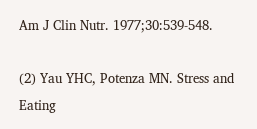Am J Clin Nutr. 1977;30:539-548.

(2) Yau YHC, Potenza MN. Stress and Eating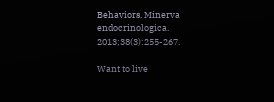Behaviors. Minerva endocrinologica. 2013;38(3):255-267.

Want to live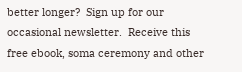better longer?  Sign up for our occasional newsletter.  Receive this free ebook, soma ceremony and other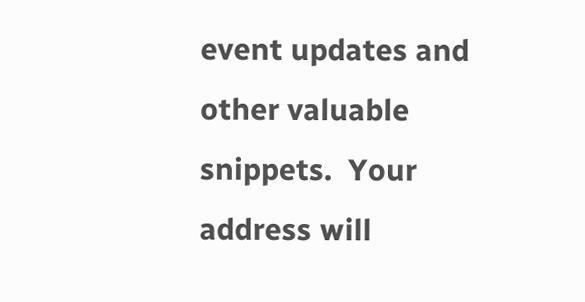event updates and other valuable snippets.  Your address will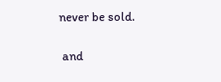never be sold.

 and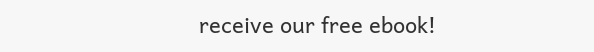receive our free ebook!